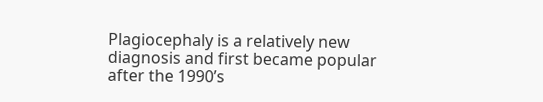Plagiocephaly is a relatively new diagnosis and first became popular after the 1990’s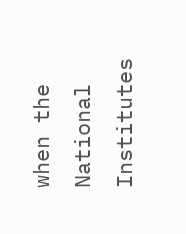when the National Institutes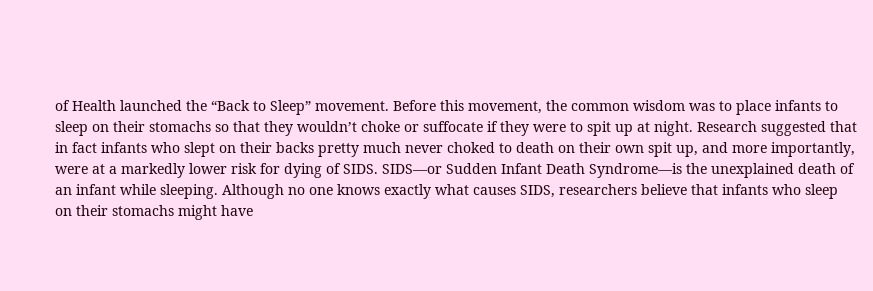of Health launched the “Back to Sleep” movement. Before this movement, the common wisdom was to place infants to sleep on their stomachs so that they wouldn’t choke or suffocate if they were to spit up at night. Research suggested that in fact infants who slept on their backs pretty much never choked to death on their own spit up, and more importantly, were at a markedly lower risk for dying of SIDS. SIDS—or Sudden Infant Death Syndrome—is the unexplained death of an infant while sleeping. Although no one knows exactly what causes SIDS, researchers believe that infants who sleep on their stomachs might have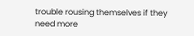trouble rousing themselves if they need more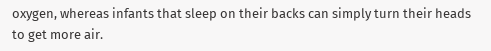oxygen, whereas infants that sleep on their backs can simply turn their heads to get more air.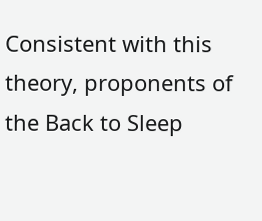Consistent with this theory, proponents of the Back to Sleep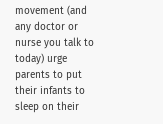movement (and any doctor or nurse you talk to today) urge parents to put their infants to sleep on their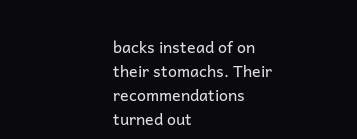backs instead of on their stomachs. Their recommendations turned out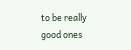to be really good ones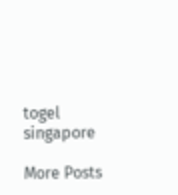togel singapore

More Posts